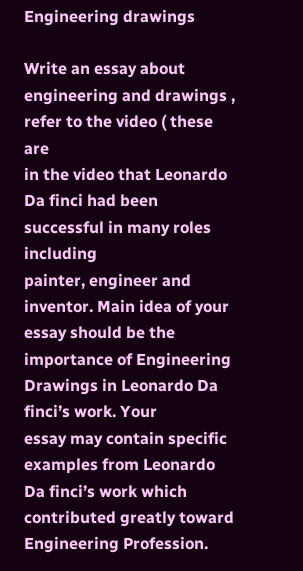Engineering drawings

Write an essay about engineering and drawings , refer to the video ( these are
in the video that Leonardo Da finci had been successful in many roles including
painter, engineer and inventor. Main idea of your essay should be the importance of Engineering Drawings in Leonardo Da finci’s work. Your
essay may contain specific examples from Leonardo Da finci’s work which contributed greatly toward Engineering Profession.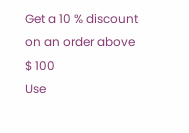Get a 10 % discount on an order above $ 100
Use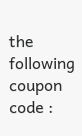the following coupon code :